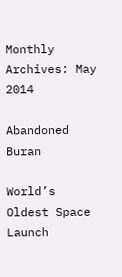Monthly Archives: May 2014

Abandoned Buran

World’s Oldest Space Launch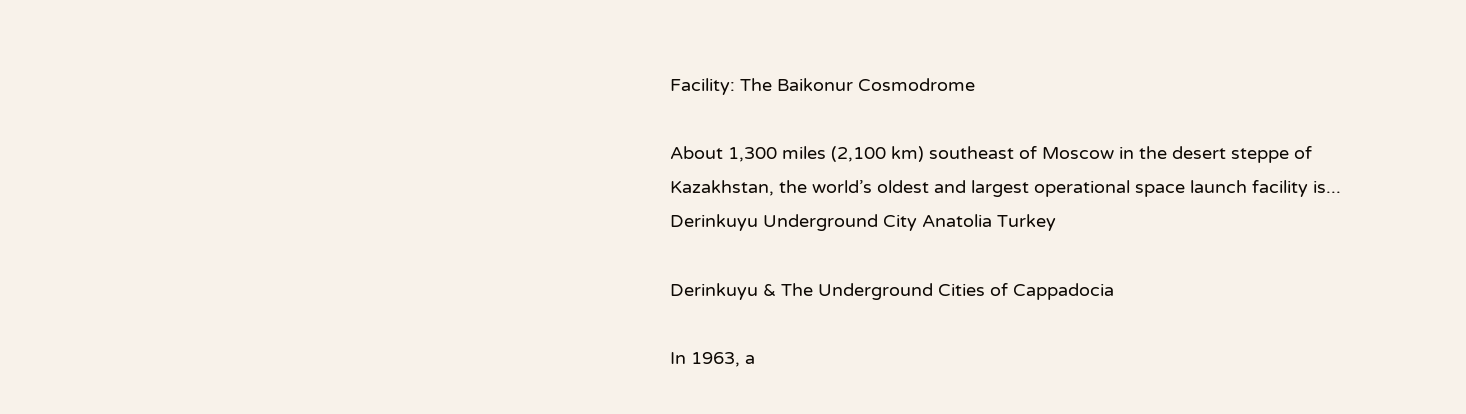Facility: The Baikonur Cosmodrome

About 1,300 miles (2,100 km) southeast of Moscow in the desert steppe of Kazakhstan, the world’s oldest and largest operational space launch facility is...
Derinkuyu Underground City Anatolia Turkey

Derinkuyu & The Underground Cities of Cappadocia

In 1963, a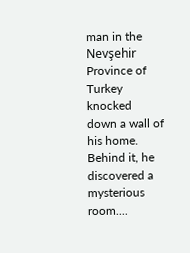man in the Nevşehir Province of Turkey knocked down a wall of his home. Behind it, he discovered a mysterious room....